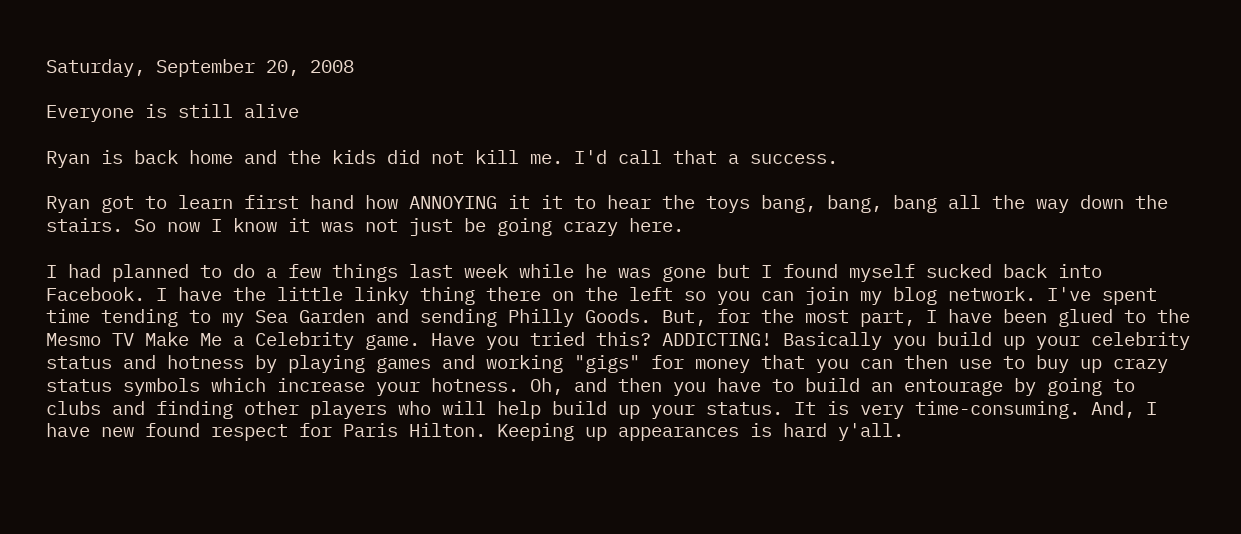Saturday, September 20, 2008

Everyone is still alive

Ryan is back home and the kids did not kill me. I'd call that a success.

Ryan got to learn first hand how ANNOYING it it to hear the toys bang, bang, bang all the way down the stairs. So now I know it was not just be going crazy here.

I had planned to do a few things last week while he was gone but I found myself sucked back into Facebook. I have the little linky thing there on the left so you can join my blog network. I've spent time tending to my Sea Garden and sending Philly Goods. But, for the most part, I have been glued to the Mesmo TV Make Me a Celebrity game. Have you tried this? ADDICTING! Basically you build up your celebrity status and hotness by playing games and working "gigs" for money that you can then use to buy up crazy status symbols which increase your hotness. Oh, and then you have to build an entourage by going to clubs and finding other players who will help build up your status. It is very time-consuming. And, I have new found respect for Paris Hilton. Keeping up appearances is hard y'all.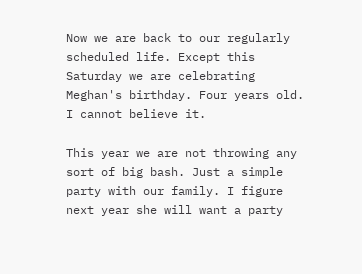Now we are back to our regularly scheduled life. Except this Saturday we are celebrating Meghan's birthday. Four years old. I cannot believe it.

This year we are not throwing any sort of big bash. Just a simple party with our family. I figure next year she will want a party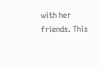with her friends. This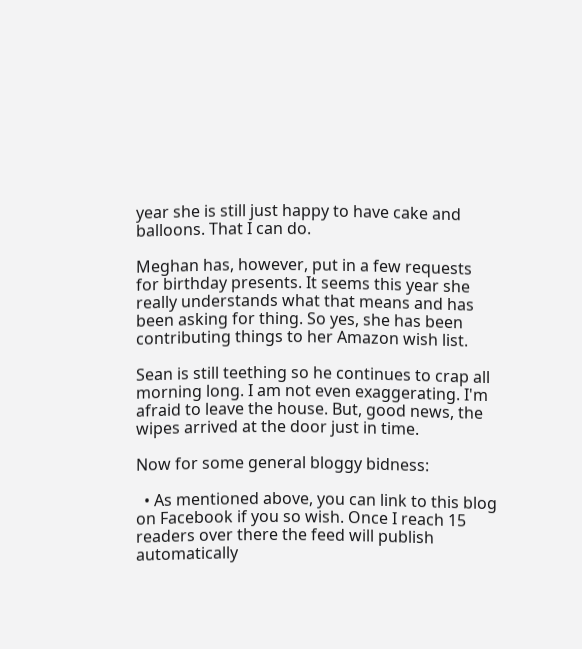year she is still just happy to have cake and balloons. That I can do.

Meghan has, however, put in a few requests for birthday presents. It seems this year she really understands what that means and has been asking for thing. So yes, she has been contributing things to her Amazon wish list.

Sean is still teething so he continues to crap all morning long. I am not even exaggerating. I'm afraid to leave the house. But, good news, the wipes arrived at the door just in time.

Now for some general bloggy bidness:

  • As mentioned above, you can link to this blog on Facebook if you so wish. Once I reach 15 readers over there the feed will publish automatically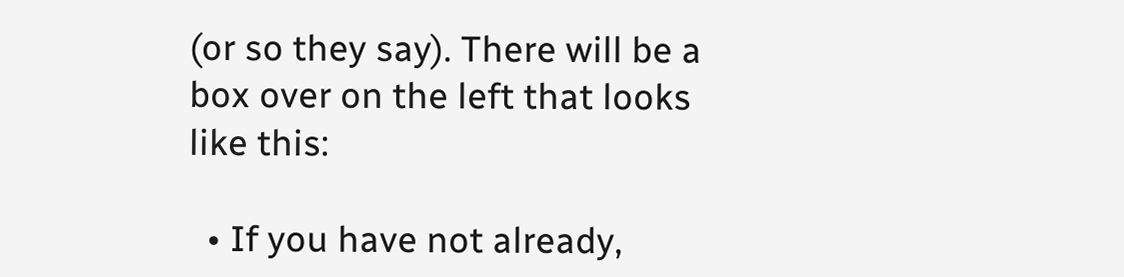(or so they say). There will be a box over on the left that looks like this:

  • If you have not already,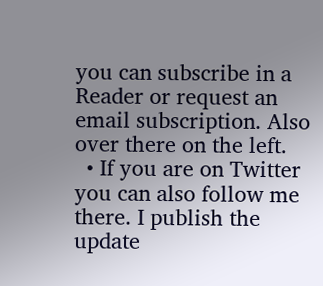you can subscribe in a Reader or request an email subscription. Also over there on the left.
  • If you are on Twitter you can also follow me there. I publish the update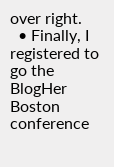over right.
  • Finally, I registered to go the BlogHer Boston conference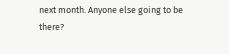next month. Anyone else going to be there?